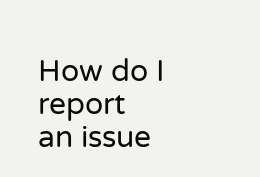How do I report an issue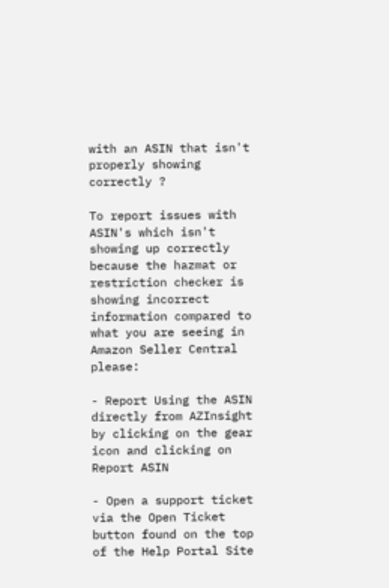with an ASIN that isn't properly showing correctly ?

To report issues with ASIN's which isn't showing up correctly because the hazmat or restriction checker is showing incorrect information compared to what you are seeing in Amazon Seller Central please:

- Report Using the ASIN directly from AZInsight by clicking on the gear icon and clicking on Report ASIN

- Open a support ticket via the Open Ticket button found on the top of the Help Portal Site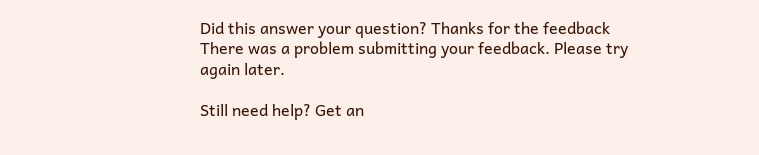Did this answer your question? Thanks for the feedback There was a problem submitting your feedback. Please try again later.

Still need help? Get an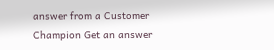answer from a Customer Champion Get an answer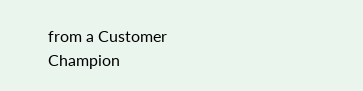from a Customer Champion